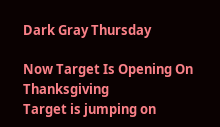Dark Gray Thursday

Now Target Is Opening On Thanksgiving
Target is jumping on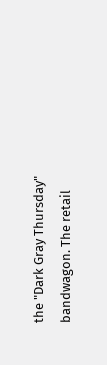the "Dark Gray Thursday" bandwagon. The retail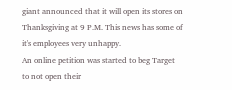giant announced that it will open its stores on Thanksgiving at 9 P.M. This news has some of it's employees very unhappy.
An online petition was started to beg Target to not open their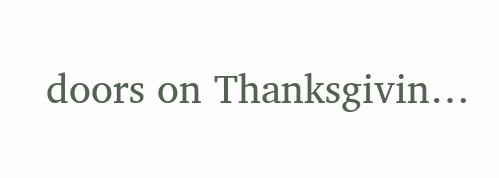doors on Thanksgivin…